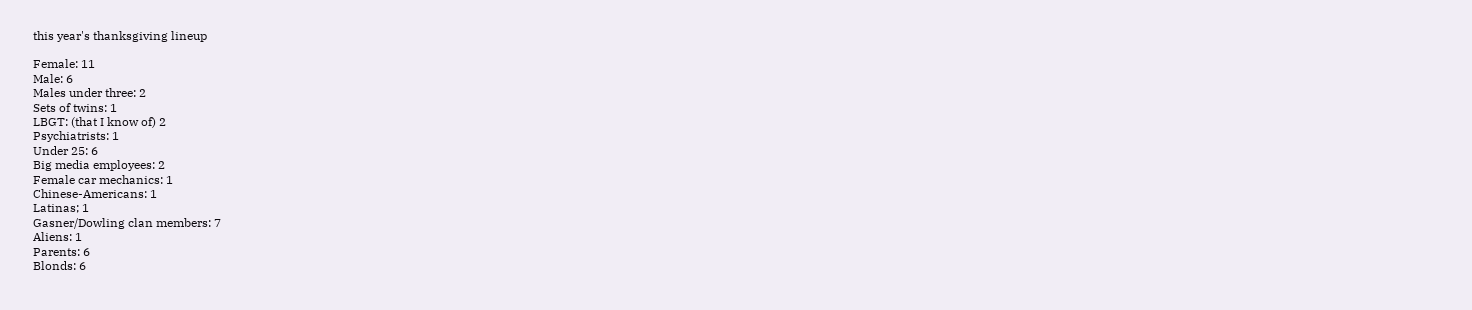this year's thanksgiving lineup

Female: 11
Male: 6
Males under three: 2
Sets of twins: 1
LBGT: (that I know of) 2
Psychiatrists: 1
Under 25: 6
Big media employees: 2
Female car mechanics: 1
Chinese-Americans: 1
Latinas; 1
Gasner/Dowling clan members: 7
Aliens: 1
Parents: 6
Blonds: 6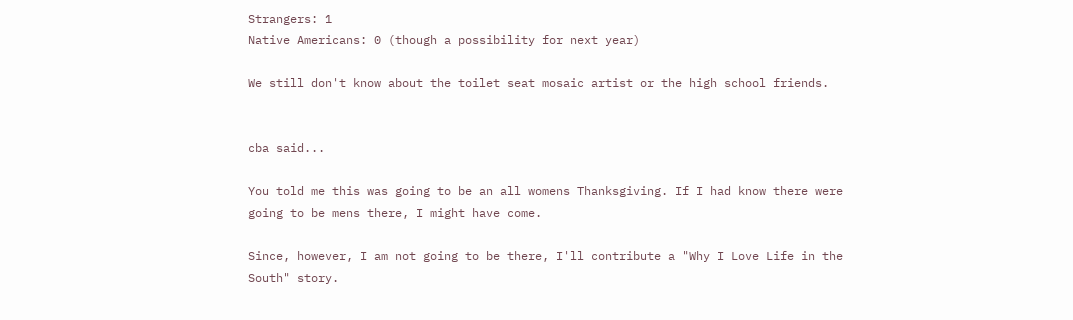Strangers: 1
Native Americans: 0 (though a possibility for next year)

We still don't know about the toilet seat mosaic artist or the high school friends.


cba said...

You told me this was going to be an all womens Thanksgiving. If I had know there were going to be mens there, I might have come.

Since, however, I am not going to be there, I'll contribute a "Why I Love Life in the South" story.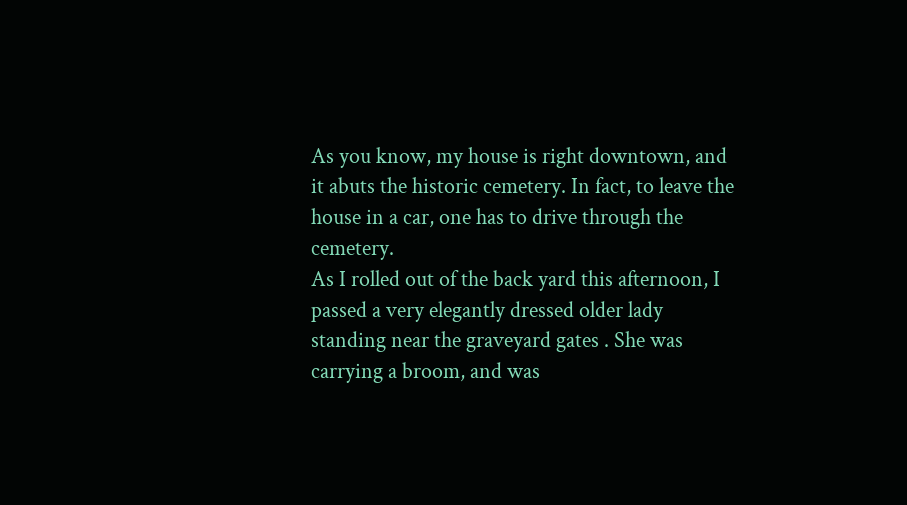As you know, my house is right downtown, and it abuts the historic cemetery. In fact, to leave the house in a car, one has to drive through the cemetery.
As I rolled out of the back yard this afternoon, I passed a very elegantly dressed older lady standing near the graveyard gates . She was carrying a broom, and was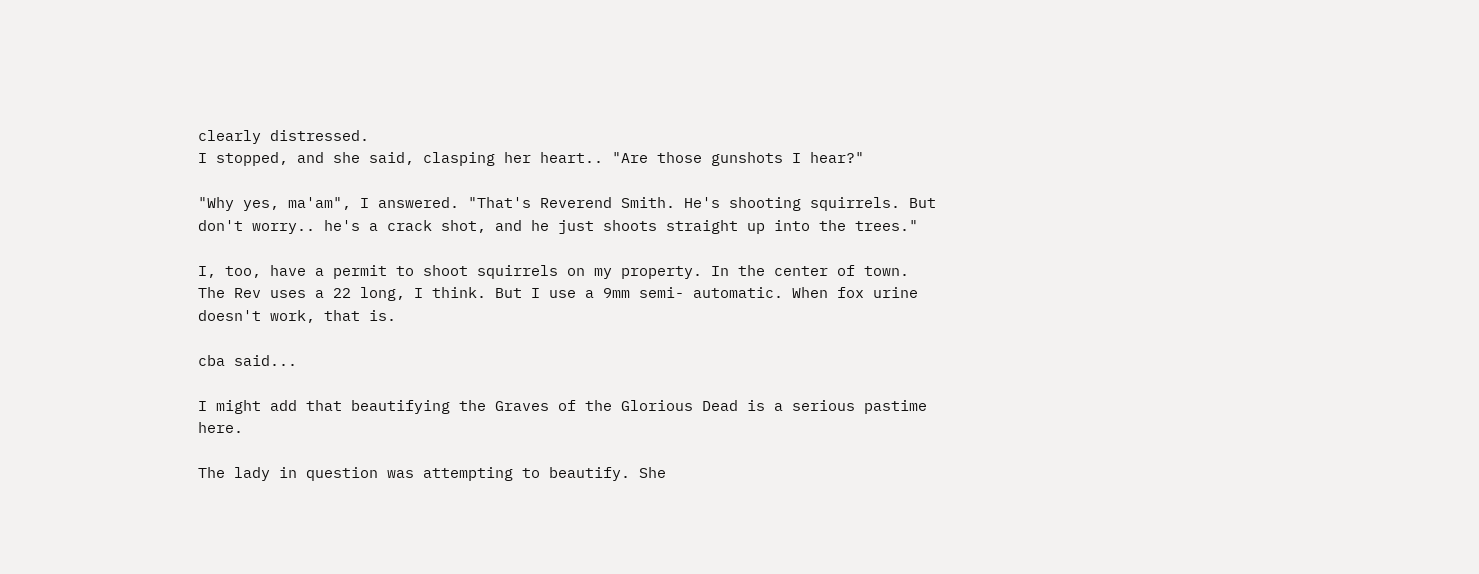clearly distressed.
I stopped, and she said, clasping her heart.. "Are those gunshots I hear?"

"Why yes, ma'am", I answered. "That's Reverend Smith. He's shooting squirrels. But don't worry.. he's a crack shot, and he just shoots straight up into the trees."

I, too, have a permit to shoot squirrels on my property. In the center of town. The Rev uses a 22 long, I think. But I use a 9mm semi- automatic. When fox urine doesn't work, that is.

cba said...

I might add that beautifying the Graves of the Glorious Dead is a serious pastime here.

The lady in question was attempting to beautify. She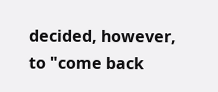decided, however, to "come back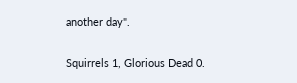another day".

Squirrels 1, Glorious Dead 0.